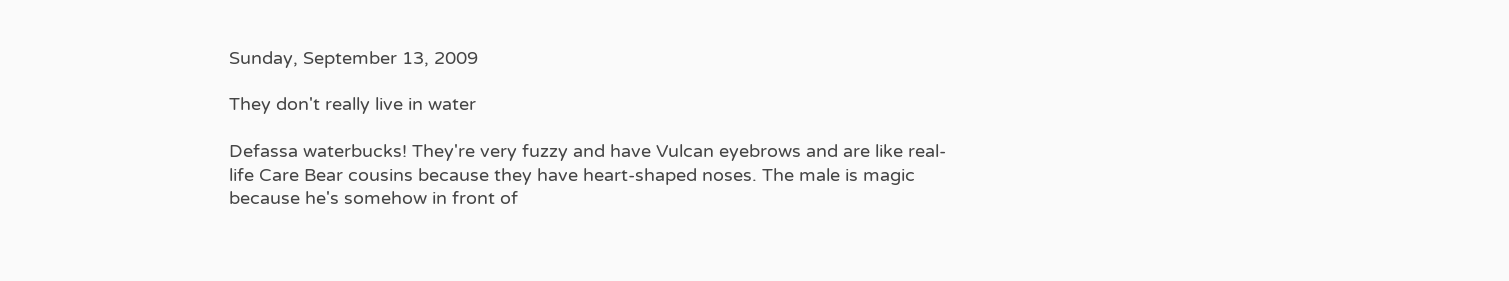Sunday, September 13, 2009

They don't really live in water

Defassa waterbucks! They're very fuzzy and have Vulcan eyebrows and are like real-life Care Bear cousins because they have heart-shaped noses. The male is magic because he's somehow in front of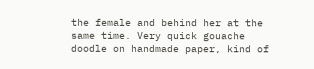the female and behind her at the same time. Very quick gouache doodle on handmade paper, kind of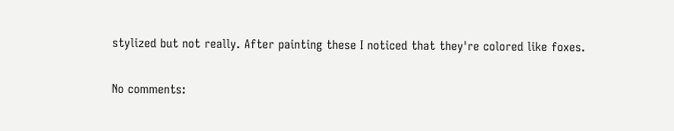stylized but not really. After painting these I noticed that they're colored like foxes.

No comments: